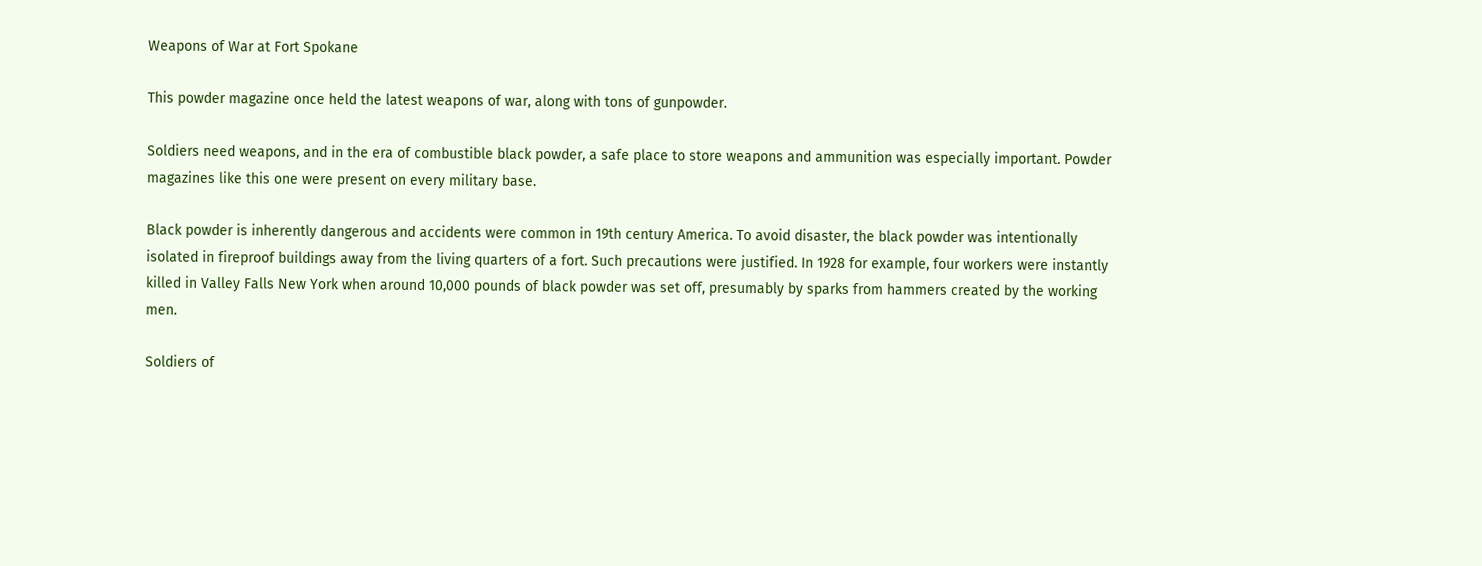Weapons of War at Fort Spokane

This powder magazine once held the latest weapons of war, along with tons of gunpowder.

Soldiers need weapons, and in the era of combustible black powder, a safe place to store weapons and ammunition was especially important. Powder magazines like this one were present on every military base.

Black powder is inherently dangerous and accidents were common in 19th century America. To avoid disaster, the black powder was intentionally isolated in fireproof buildings away from the living quarters of a fort. Such precautions were justified. In 1928 for example, four workers were instantly killed in Valley Falls New York when around 10,000 pounds of black powder was set off, presumably by sparks from hammers created by the working men.

Soldiers of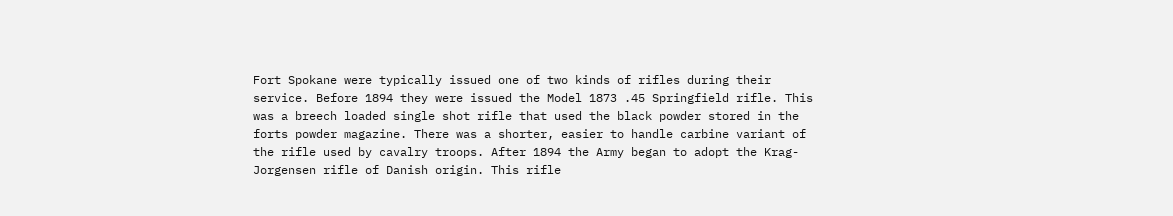Fort Spokane were typically issued one of two kinds of rifles during their service. Before 1894 they were issued the Model 1873 .45 Springfield rifle. This was a breech loaded single shot rifle that used the black powder stored in the forts powder magazine. There was a shorter, easier to handle carbine variant of the rifle used by cavalry troops. After 1894 the Army began to adopt the Krag-Jorgensen rifle of Danish origin. This rifle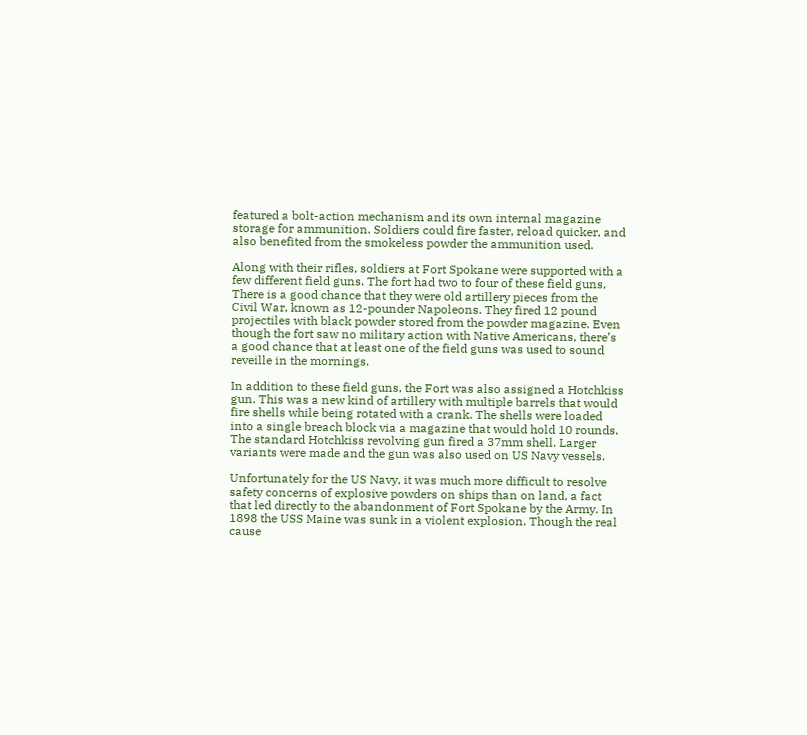featured a bolt-action mechanism and its own internal magazine storage for ammunition. Soldiers could fire faster, reload quicker, and also benefited from the smokeless powder the ammunition used.

Along with their rifles, soldiers at Fort Spokane were supported with a few different field guns. The fort had two to four of these field guns, There is a good chance that they were old artillery pieces from the Civil War, known as 12-pounder Napoleons. They fired 12 pound projectiles with black powder stored from the powder magazine. Even though the fort saw no military action with Native Americans, there’s a good chance that at least one of the field guns was used to sound reveille in the mornings.

In addition to these field guns, the Fort was also assigned a Hotchkiss gun. This was a new kind of artillery with multiple barrels that would fire shells while being rotated with a crank. The shells were loaded into a single breach block via a magazine that would hold 10 rounds. The standard Hotchkiss revolving gun fired a 37mm shell. Larger variants were made and the gun was also used on US Navy vessels.

Unfortunately for the US Navy, it was much more difficult to resolve safety concerns of explosive powders on ships than on land, a fact that led directly to the abandonment of Fort Spokane by the Army. In 1898 the USS Maine was sunk in a violent explosion. Though the real cause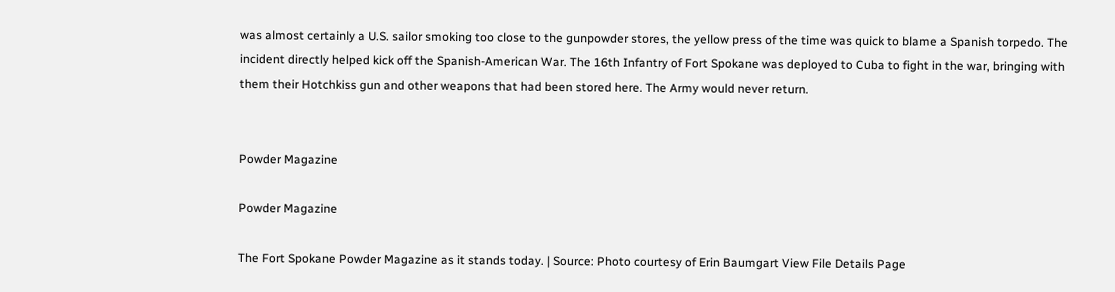was almost certainly a U.S. sailor smoking too close to the gunpowder stores, the yellow press of the time was quick to blame a Spanish torpedo. The incident directly helped kick off the Spanish-American War. The 16th Infantry of Fort Spokane was deployed to Cuba to fight in the war, bringing with them their Hotchkiss gun and other weapons that had been stored here. The Army would never return.


Powder Magazine

Powder Magazine

The Fort Spokane Powder Magazine as it stands today. | Source: Photo courtesy of Erin Baumgart View File Details Page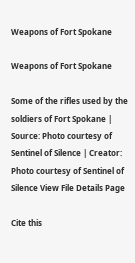Weapons of Fort Spokane

Weapons of Fort Spokane

Some of the rifles used by the soldiers of Fort Spokane | Source: Photo courtesy of Sentinel of Silence | Creator: Photo courtesy of Sentinel of Silence View File Details Page

Cite this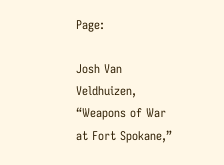Page:

Josh Van Veldhuizen, “Weapons of War at Fort Spokane,”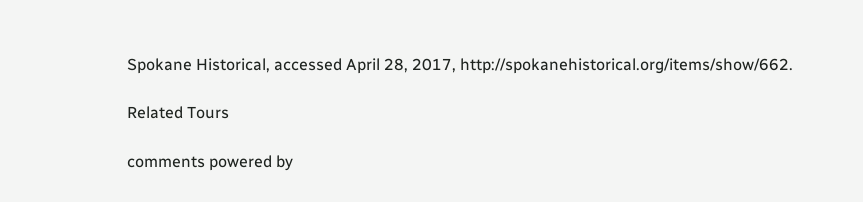Spokane Historical, accessed April 28, 2017, http://spokanehistorical.org/items/show/662.

Related Tours

comments powered by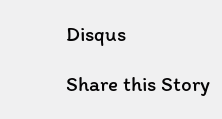Disqus

Share this Story